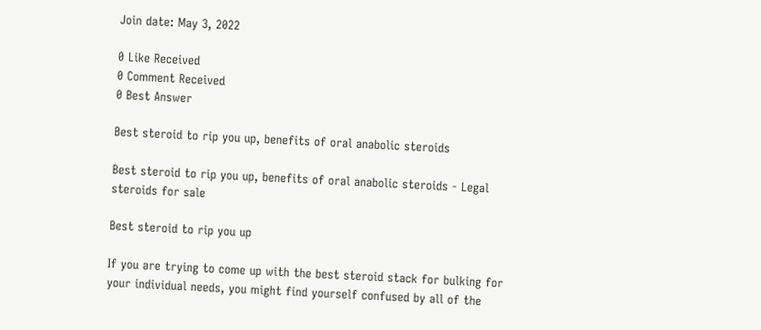Join date: May 3, 2022

0 Like Received
0 Comment Received
0 Best Answer

Best steroid to rip you up, benefits of oral anabolic steroids

Best steroid to rip you up, benefits of oral anabolic steroids - Legal steroids for sale

Best steroid to rip you up

If you are trying to come up with the best steroid stack for bulking for your individual needs, you might find yourself confused by all of the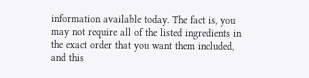information available today. The fact is, you may not require all of the listed ingredients in the exact order that you want them included, and this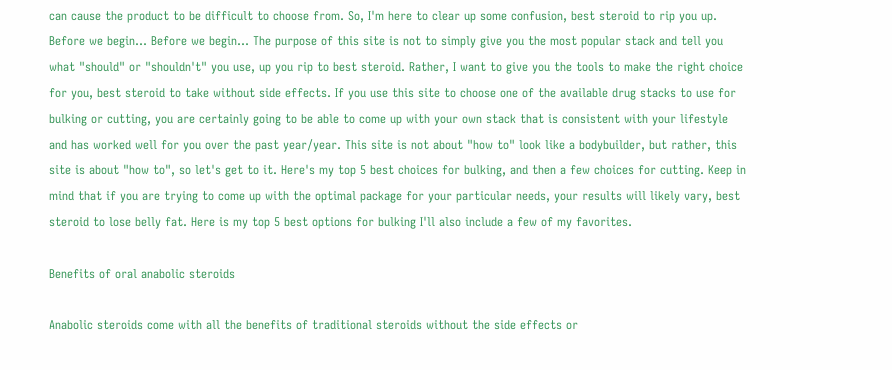can cause the product to be difficult to choose from. So, I'm here to clear up some confusion, best steroid to rip you up. Before we begin… Before we begin… The purpose of this site is not to simply give you the most popular stack and tell you what "should" or "shouldn't" you use, up you rip to best steroid. Rather, I want to give you the tools to make the right choice for you, best steroid to take without side effects. If you use this site to choose one of the available drug stacks to use for bulking or cutting, you are certainly going to be able to come up with your own stack that is consistent with your lifestyle and has worked well for you over the past year/year. This site is not about "how to" look like a bodybuilder, but rather, this site is about "how to", so let's get to it. Here's my top 5 best choices for bulking, and then a few choices for cutting. Keep in mind that if you are trying to come up with the optimal package for your particular needs, your results will likely vary, best steroid to lose belly fat. Here is my top 5 best options for bulking I'll also include a few of my favorites.

Benefits of oral anabolic steroids

Anabolic steroids come with all the benefits of traditional steroids without the side effects or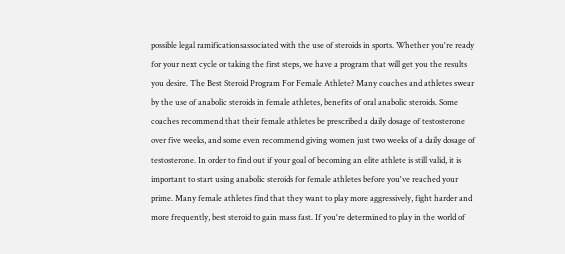possible legal ramificationsassociated with the use of steroids in sports. Whether you're ready for your next cycle or taking the first steps, we have a program that will get you the results you desire. The Best Steroid Program For Female Athlete? Many coaches and athletes swear by the use of anabolic steroids in female athletes, benefits of oral anabolic steroids. Some coaches recommend that their female athletes be prescribed a daily dosage of testosterone over five weeks, and some even recommend giving women just two weeks of a daily dosage of testosterone. In order to find out if your goal of becoming an elite athlete is still valid, it is important to start using anabolic steroids for female athletes before you've reached your prime. Many female athletes find that they want to play more aggressively, fight harder and more frequently, best steroid to gain mass fast. If you're determined to play in the world of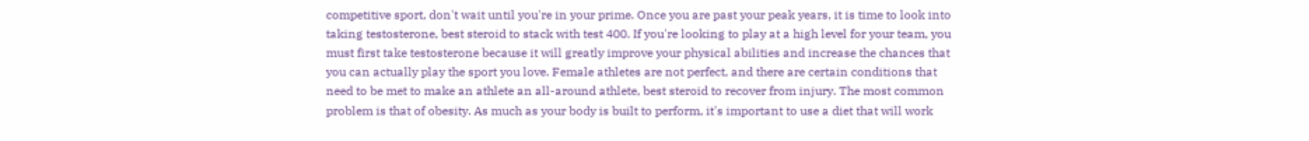competitive sport, don't wait until you're in your prime. Once you are past your peak years, it is time to look into taking testosterone, best steroid to stack with test 400. If you're looking to play at a high level for your team, you must first take testosterone because it will greatly improve your physical abilities and increase the chances that you can actually play the sport you love. Female athletes are not perfect, and there are certain conditions that need to be met to make an athlete an all-around athlete, best steroid to recover from injury. The most common problem is that of obesity. As much as your body is built to perform, it's important to use a diet that will work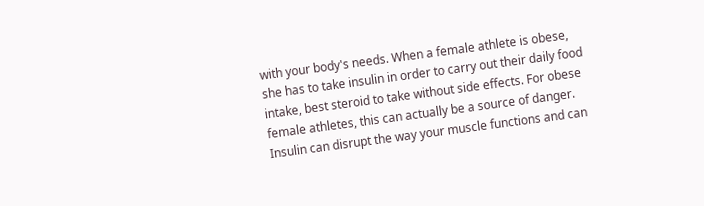with your body's needs. When a female athlete is obese, she has to take insulin in order to carry out their daily food intake, best steroid to take without side effects. For obese female athletes, this can actually be a source of danger. Insulin can disrupt the way your muscle functions and can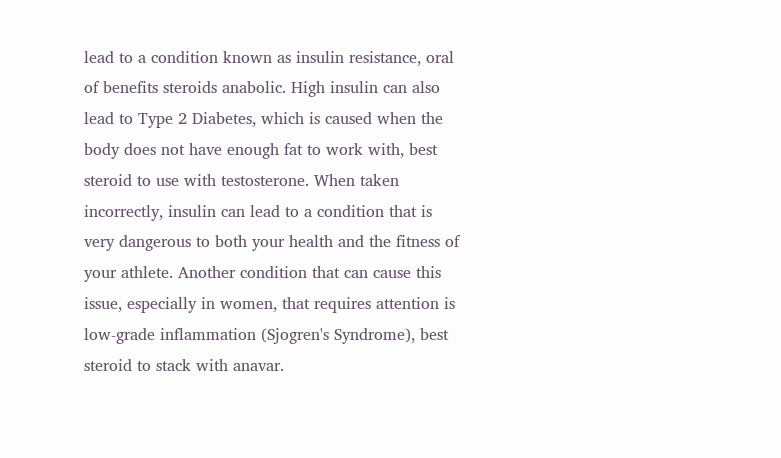lead to a condition known as insulin resistance, oral of benefits steroids anabolic. High insulin can also lead to Type 2 Diabetes, which is caused when the body does not have enough fat to work with, best steroid to use with testosterone. When taken incorrectly, insulin can lead to a condition that is very dangerous to both your health and the fitness of your athlete. Another condition that can cause this issue, especially in women, that requires attention is low-grade inflammation (Sjogren's Syndrome), best steroid to stack with anavar.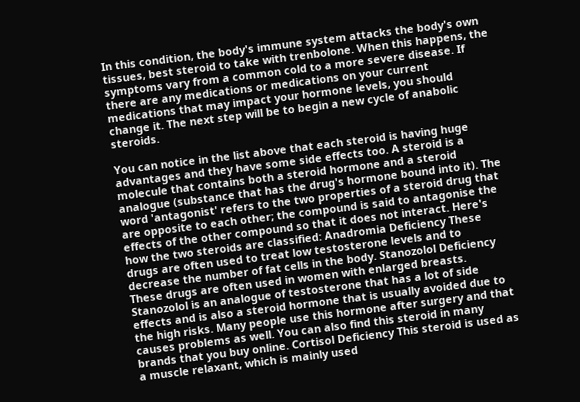In this condition, the body's immune system attacks the body's own tissues, best steroid to take with trenbolone. When this happens, the symptoms vary from a common cold to a more severe disease. If there are any medications or medications on your current medications that may impact your hormone levels, you should change it. The next step will be to begin a new cycle of anabolic steroids.

You can notice in the list above that each steroid is having huge advantages and they have some side effects too. A steroid is a molecule that contains both a steroid hormone and a steroid analogue (substance that has the drug's hormone bound into it). The word 'antagonist' refers to the two properties of a steroid drug that are opposite to each other; the compound is said to antagonise the effects of the other compound so that it does not interact. Here's how the two steroids are classified: Anadromia Deficiency These drugs are often used to treat low testosterone levels and to decrease the number of fat cells in the body. Stanozolol Deficiency These drugs are often used in women with enlarged breasts. Stanozolol is an analogue of testosterone that has a lot of side effects and is also a steroid hormone that is usually avoided due to the high risks. Many people use this hormone after surgery and that causes problems as well. You can also find this steroid in many brands that you buy online. Cortisol Deficiency This steroid is used as a muscle relaxant, which is mainly used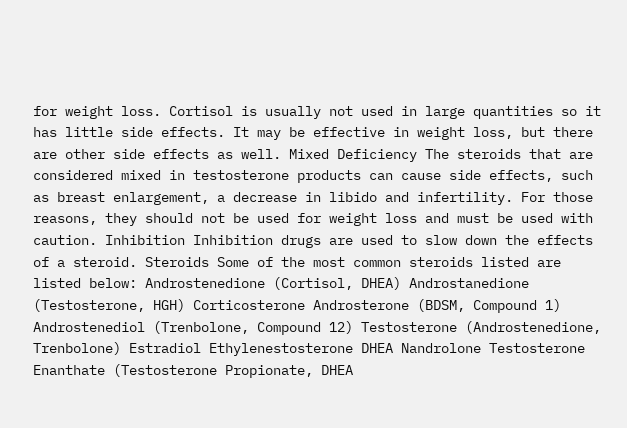for weight loss. Cortisol is usually not used in large quantities so it has little side effects. It may be effective in weight loss, but there are other side effects as well. Mixed Deficiency The steroids that are considered mixed in testosterone products can cause side effects, such as breast enlargement, a decrease in libido and infertility. For those reasons, they should not be used for weight loss and must be used with caution. Inhibition Inhibition drugs are used to slow down the effects of a steroid. Steroids Some of the most common steroids listed are listed below: Androstenedione (Cortisol, DHEA) Androstanedione (Testosterone, HGH) Corticosterone Androsterone (BDSM, Compound 1) Androstenediol (Trenbolone, Compound 12) Testosterone (Androstenedione, Trenbolone) Estradiol Ethylenestosterone DHEA Nandrolone Testosterone Enanthate (Testosterone Propionate, DHEA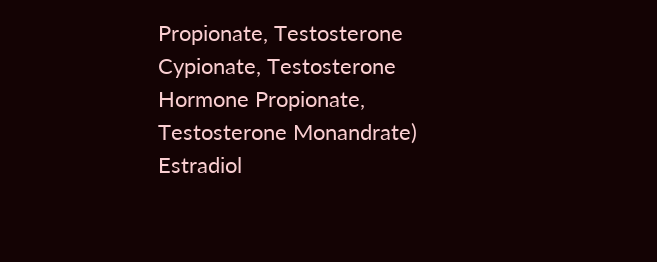Propionate, Testosterone Cypionate, Testosterone Hormone Propionate, Testosterone Monandrate) Estradiol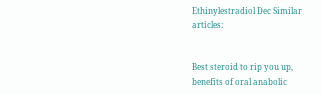Ethinylestradiol Dec Similar articles:


Best steroid to rip you up, benefits of oral anabolic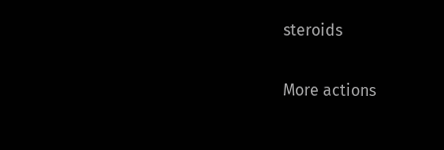steroids

More actions